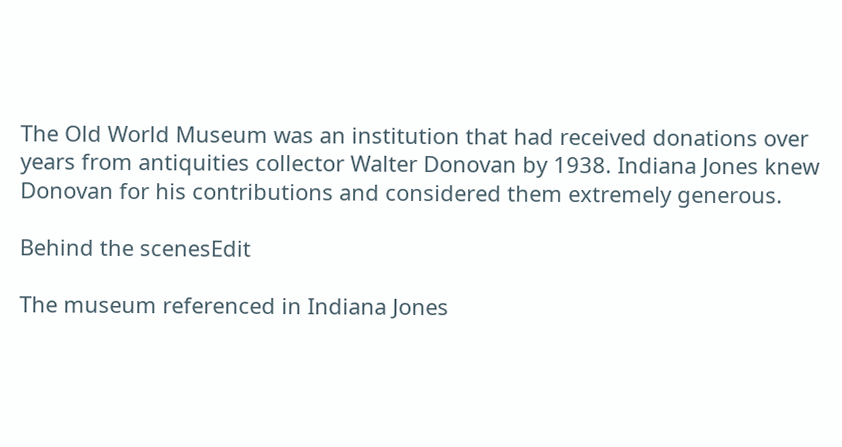The Old World Museum was an institution that had received donations over years from antiquities collector Walter Donovan by 1938. Indiana Jones knew Donovan for his contributions and considered them extremely generous.

Behind the scenesEdit

The museum referenced in Indiana Jones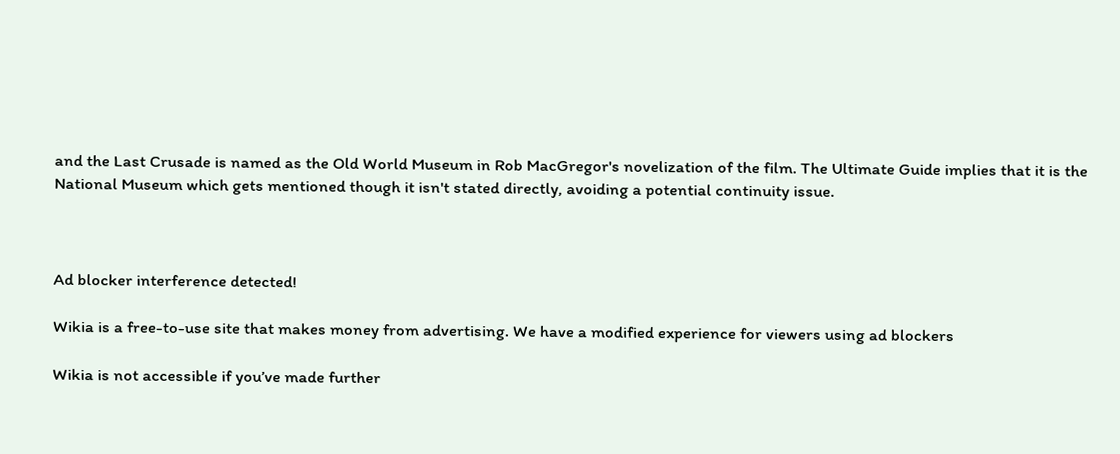and the Last Crusade is named as the Old World Museum in Rob MacGregor's novelization of the film. The Ultimate Guide implies that it is the National Museum which gets mentioned though it isn't stated directly, avoiding a potential continuity issue.



Ad blocker interference detected!

Wikia is a free-to-use site that makes money from advertising. We have a modified experience for viewers using ad blockers

Wikia is not accessible if you’ve made further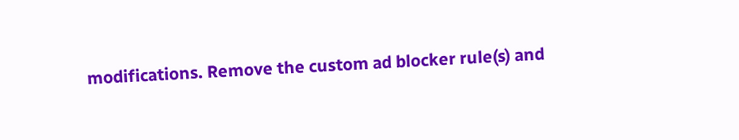modifications. Remove the custom ad blocker rule(s) and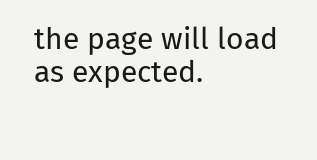the page will load as expected.